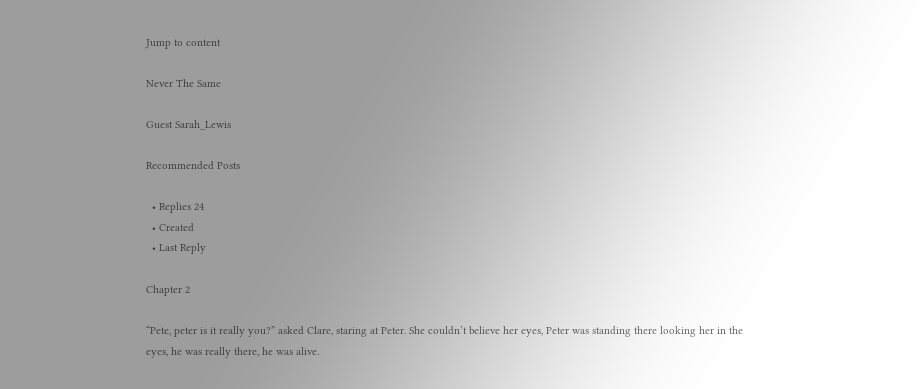Jump to content

Never The Same

Guest Sarah_Lewis

Recommended Posts

  • Replies 24
  • Created
  • Last Reply

Chapter 2

“Pete, peter is it really you?” asked Clare, staring at Peter. She couldn’t believe her eyes, Peter was standing there looking her in the eyes, he was really there, he was alive.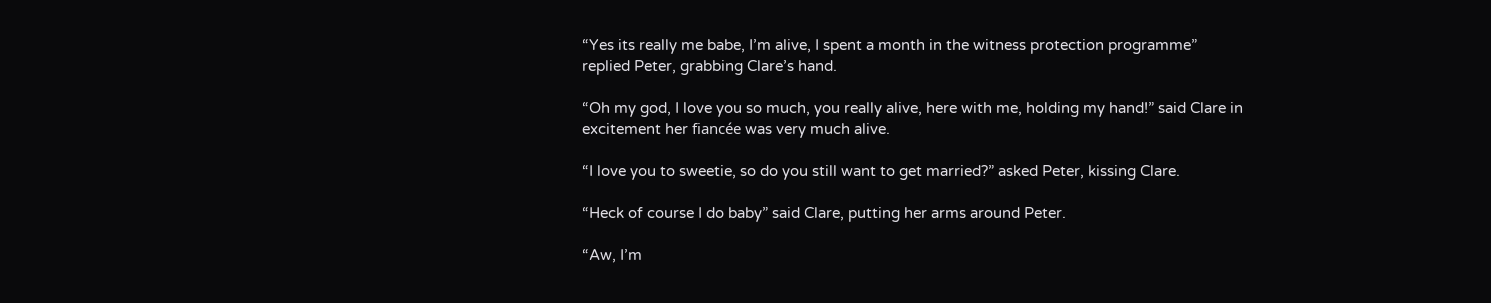“Yes its really me babe, I’m alive, I spent a month in the witness protection programme” replied Peter, grabbing Clare’s hand.

“Oh my god, I love you so much, you really alive, here with me, holding my hand!” said Clare in excitement her fiancée was very much alive.

“I love you to sweetie, so do you still want to get married?” asked Peter, kissing Clare.

“Heck of course I do baby” said Clare, putting her arms around Peter.

“Aw, I’m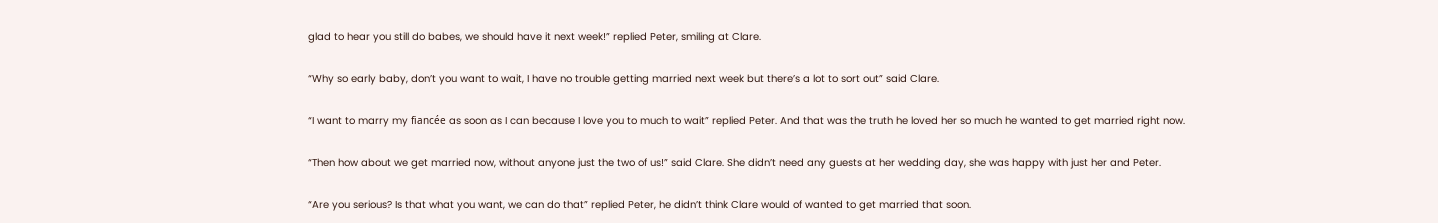glad to hear you still do babes, we should have it next week!” replied Peter, smiling at Clare.

“Why so early baby, don’t you want to wait, I have no trouble getting married next week but there’s a lot to sort out” said Clare.

“I want to marry my fiancée as soon as I can because I love you to much to wait” replied Peter. And that was the truth he loved her so much he wanted to get married right now.

“Then how about we get married now, without anyone just the two of us!” said Clare. She didn’t need any guests at her wedding day, she was happy with just her and Peter.

“Are you serious? Is that what you want, we can do that” replied Peter, he didn’t think Clare would of wanted to get married that soon.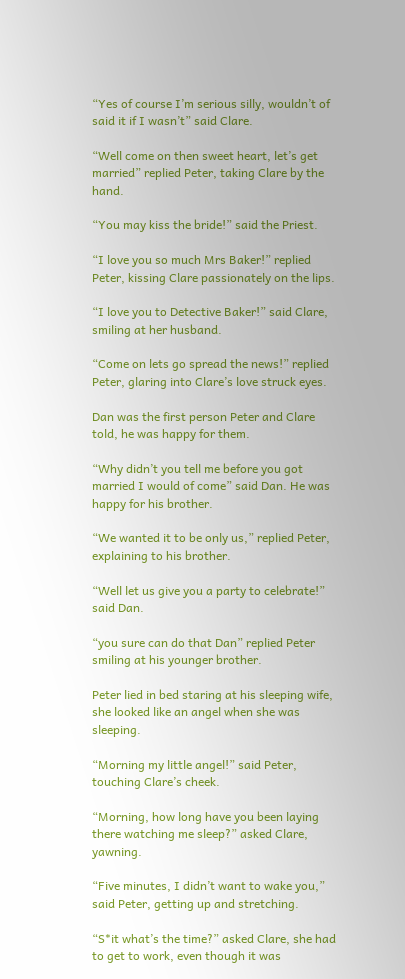“Yes of course I’m serious silly, wouldn’t of said it if I wasn’t” said Clare.

“Well come on then sweet heart, let’s get married” replied Peter, taking Clare by the hand.

“You may kiss the bride!” said the Priest.

“I love you so much Mrs Baker!” replied Peter, kissing Clare passionately on the lips.

“I love you to Detective Baker!” said Clare, smiling at her husband.

“Come on lets go spread the news!” replied Peter, glaring into Clare’s love struck eyes.

Dan was the first person Peter and Clare told, he was happy for them.

“Why didn’t you tell me before you got married I would of come” said Dan. He was happy for his brother.

“We wanted it to be only us,” replied Peter, explaining to his brother.

“Well let us give you a party to celebrate!” said Dan.

“you sure can do that Dan” replied Peter smiling at his younger brother.

Peter lied in bed staring at his sleeping wife, she looked like an angel when she was sleeping.

“Morning my little angel!” said Peter, touching Clare’s cheek.

“Morning, how long have you been laying there watching me sleep?” asked Clare, yawning.

“Five minutes, I didn’t want to wake you,” said Peter, getting up and stretching.

“S*it what’s the time?” asked Clare, she had to get to work, even though it was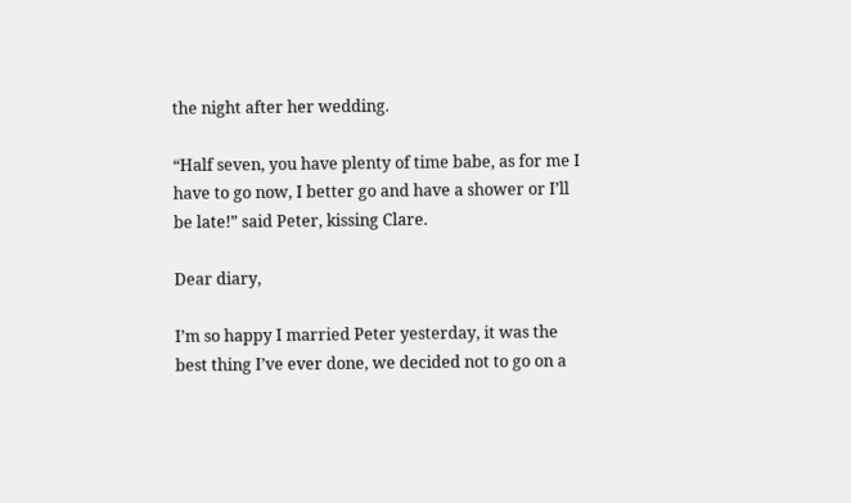the night after her wedding.

“Half seven, you have plenty of time babe, as for me I have to go now, I better go and have a shower or I’ll be late!” said Peter, kissing Clare.

Dear diary,

I’m so happy I married Peter yesterday, it was the best thing I’ve ever done, we decided not to go on a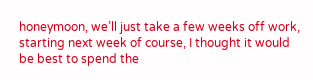honeymoon, we’ll just take a few weeks off work, starting next week of course, I thought it would be best to spend the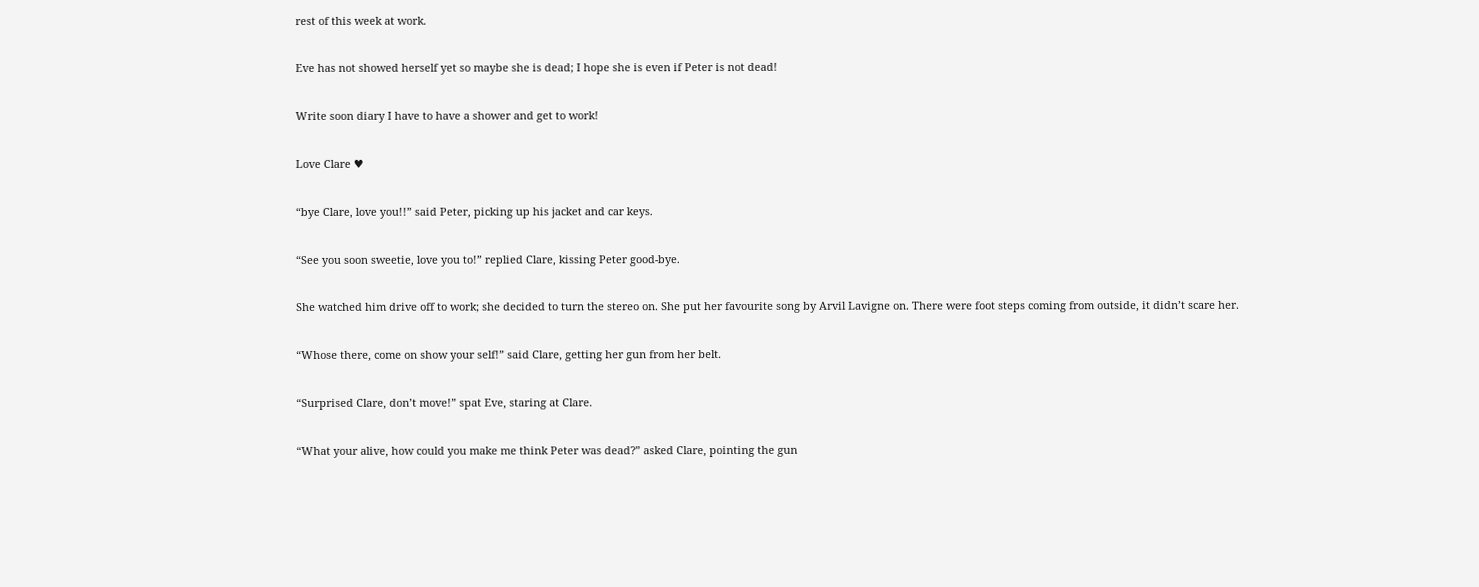rest of this week at work.

Eve has not showed herself yet so maybe she is dead; I hope she is even if Peter is not dead!

Write soon diary I have to have a shower and get to work!

Love Clare ♥

“bye Clare, love you!!” said Peter, picking up his jacket and car keys.

“See you soon sweetie, love you to!” replied Clare, kissing Peter good-bye.

She watched him drive off to work; she decided to turn the stereo on. She put her favourite song by Arvil Lavigne on. There were foot steps coming from outside, it didn’t scare her.

“Whose there, come on show your self!” said Clare, getting her gun from her belt.

“Surprised Clare, don’t move!” spat Eve, staring at Clare.

“What your alive, how could you make me think Peter was dead?” asked Clare, pointing the gun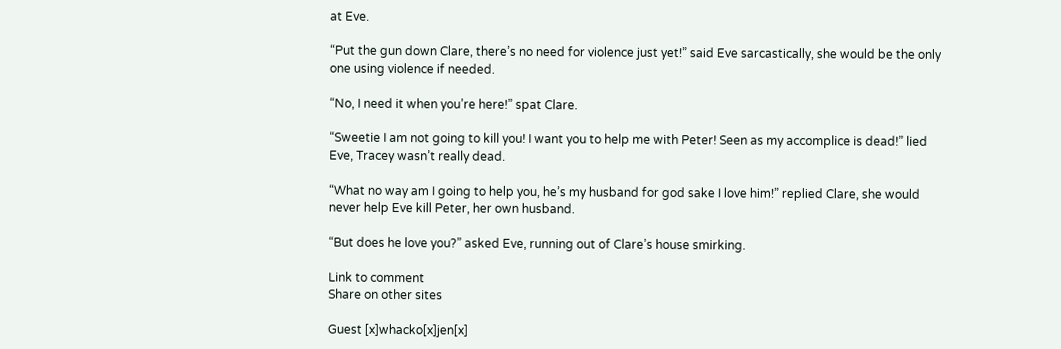at Eve.

“Put the gun down Clare, there’s no need for violence just yet!” said Eve sarcastically, she would be the only one using violence if needed.

“No, I need it when you’re here!” spat Clare.

“Sweetie I am not going to kill you! I want you to help me with Peter! Seen as my accomplice is dead!” lied Eve, Tracey wasn’t really dead.

“What no way am I going to help you, he’s my husband for god sake I love him!” replied Clare, she would never help Eve kill Peter, her own husband.

“But does he love you?” asked Eve, running out of Clare’s house smirking.

Link to comment
Share on other sites

Guest [x]whacko[x]jen[x]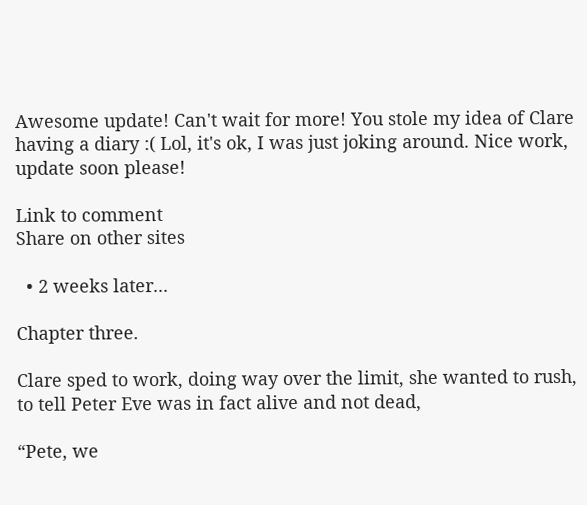Awesome update! Can't wait for more! You stole my idea of Clare having a diary :( Lol, it's ok, I was just joking around. Nice work, update soon please!

Link to comment
Share on other sites

  • 2 weeks later...

Chapter three.

Clare sped to work, doing way over the limit, she wanted to rush, to tell Peter Eve was in fact alive and not dead,

“Pete, we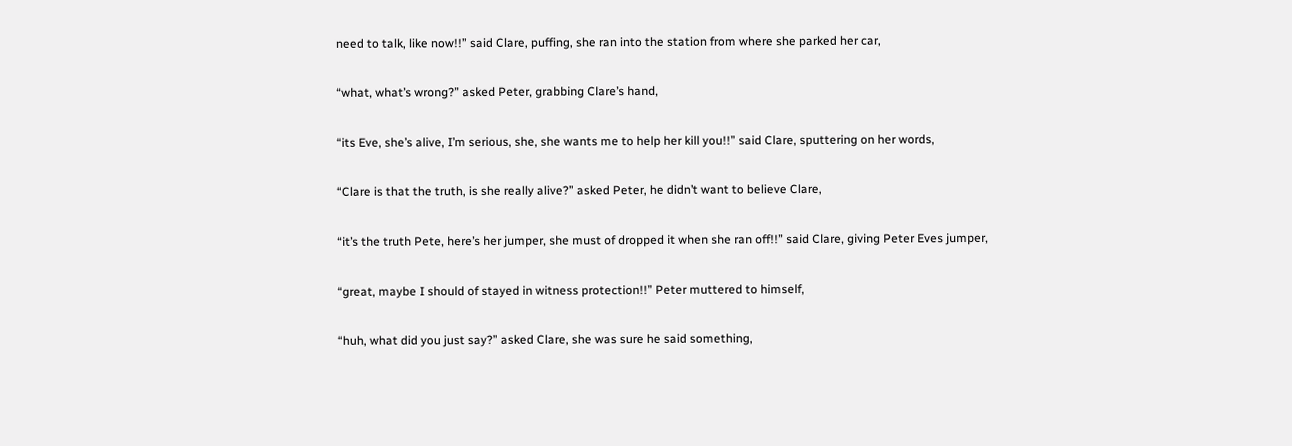need to talk, like now!!” said Clare, puffing, she ran into the station from where she parked her car,

“what, what’s wrong?” asked Peter, grabbing Clare’s hand,

“its Eve, she’s alive, I’m serious, she, she wants me to help her kill you!!” said Clare, sputtering on her words,

“Clare is that the truth, is she really alive?” asked Peter, he didn’t want to believe Clare,

“it’s the truth Pete, here’s her jumper, she must of dropped it when she ran off!!” said Clare, giving Peter Eves jumper,

“great, maybe I should of stayed in witness protection!!” Peter muttered to himself,

“huh, what did you just say?” asked Clare, she was sure he said something,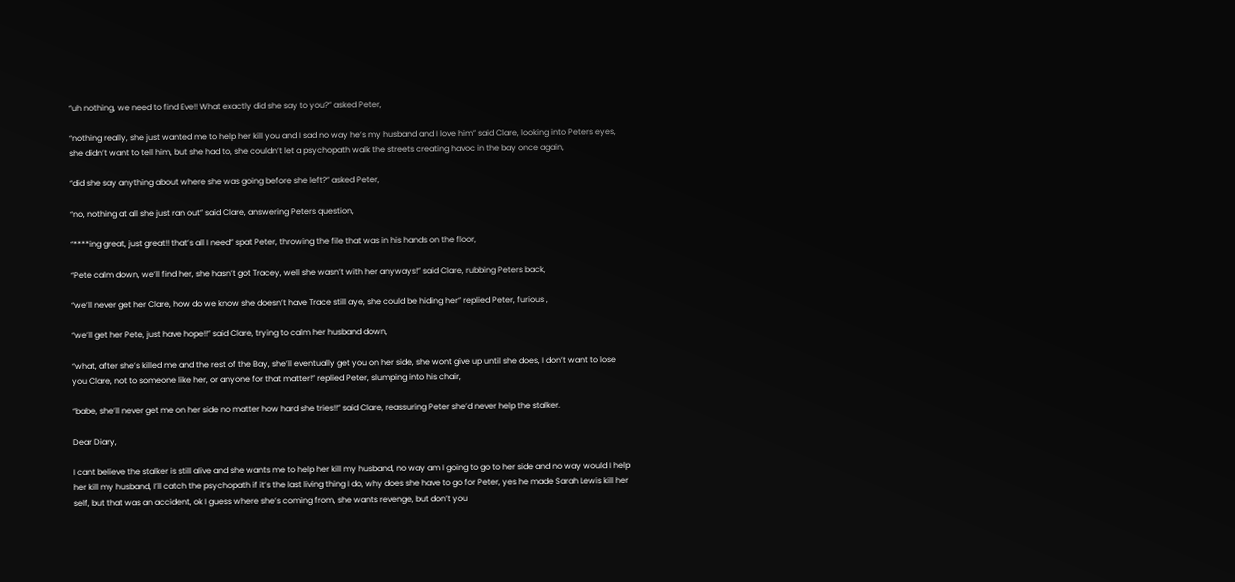“uh nothing, we need to find Eve!! What exactly did she say to you?” asked Peter,

“nothing really, she just wanted me to help her kill you and I sad no way he’s my husband and I love him” said Clare, looking into Peters eyes, she didn’t want to tell him, but she had to, she couldn’t let a psychopath walk the streets creating havoc in the bay once again,

“did she say anything about where she was going before she left?” asked Peter,

“no, nothing at all she just ran out” said Clare, answering Peters question,

“****ing great, just great!! that’s all I need” spat Peter, throwing the file that was in his hands on the floor,

“Pete calm down, we’ll find her, she hasn’t got Tracey, well she wasn’t with her anyways!” said Clare, rubbing Peters back,

“we’ll never get her Clare, how do we know she doesn’t have Trace still aye, she could be hiding her” replied Peter, furious ,

“we’ll get her Pete, just have hope!!” said Clare, trying to calm her husband down,

“what, after she’s killed me and the rest of the Bay, she’ll eventually get you on her side, she wont give up until she does, I don’t want to lose you Clare, not to someone like her, or anyone for that matter!” replied Peter, slumping into his chair,

“babe, she’ll never get me on her side no matter how hard she tries!!” said Clare, reassuring Peter she’d never help the stalker.

Dear Diary,

I cant believe the stalker is still alive and she wants me to help her kill my husband, no way am I going to go to her side and no way would I help her kill my husband, I’ll catch the psychopath if it’s the last living thing I do, why does she have to go for Peter, yes he made Sarah Lewis kill her self, but that was an accident, ok I guess where she’s coming from, she wants revenge, but don’t you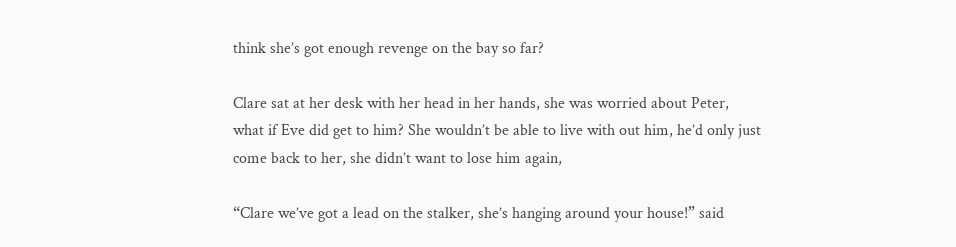think she’s got enough revenge on the bay so far?

Clare sat at her desk with her head in her hands, she was worried about Peter, what if Eve did get to him? She wouldn’t be able to live with out him, he’d only just come back to her, she didn’t want to lose him again,

“Clare we’ve got a lead on the stalker, she’s hanging around your house!” said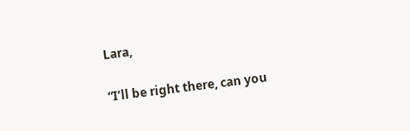Lara,

“I’ll be right there, can you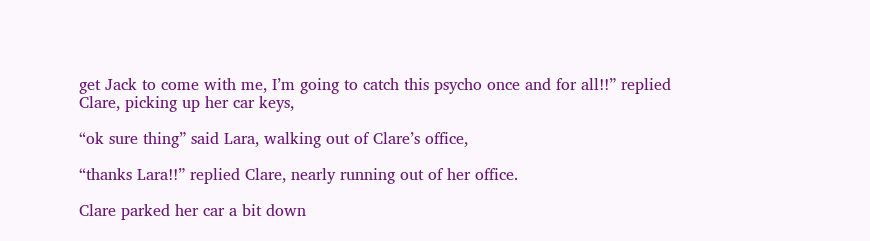get Jack to come with me, I’m going to catch this psycho once and for all!!” replied Clare, picking up her car keys,

“ok sure thing” said Lara, walking out of Clare’s office,

“thanks Lara!!” replied Clare, nearly running out of her office.

Clare parked her car a bit down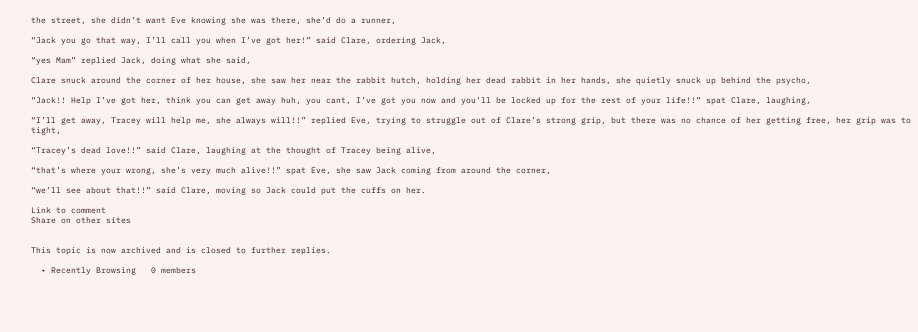the street, she didn’t want Eve knowing she was there, she’d do a runner,

“Jack you go that way, I’ll call you when I’ve got her!” said Clare, ordering Jack,

“yes Mam” replied Jack, doing what she said,

Clare snuck around the corner of her house, she saw her near the rabbit hutch, holding her dead rabbit in her hands, she quietly snuck up behind the psycho,

“Jack!! Help I’ve got her, think you can get away huh, you cant, I’ve got you now and you’ll be locked up for the rest of your life!!” spat Clare, laughing,

“I’ll get away, Tracey will help me, she always will!!” replied Eve, trying to struggle out of Clare’s strong grip, but there was no chance of her getting free, her grip was to tight,

“Tracey’s dead love!!” said Clare, laughing at the thought of Tracey being alive,

“that’s where your wrong, she’s very much alive!!” spat Eve, she saw Jack coming from around the corner,

“we’ll see about that!!” said Clare, moving so Jack could put the cuffs on her.

Link to comment
Share on other sites


This topic is now archived and is closed to further replies.

  • Recently Browsing   0 members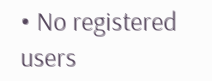• No registered users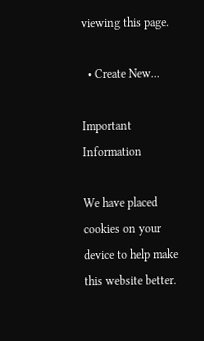viewing this page.

  • Create New...

Important Information

We have placed cookies on your device to help make this website better.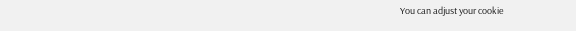You can adjust your cookie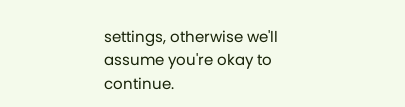settings, otherwise we'll assume you're okay to continue.